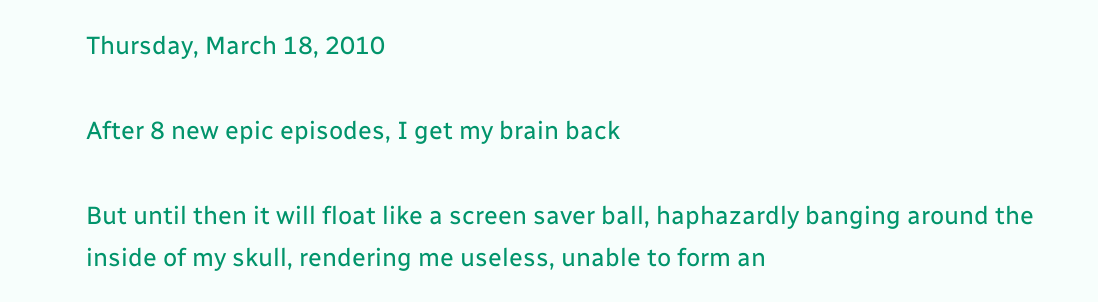Thursday, March 18, 2010

After 8 new epic episodes, I get my brain back

But until then it will float like a screen saver ball, haphazardly banging around the inside of my skull, rendering me useless, unable to form an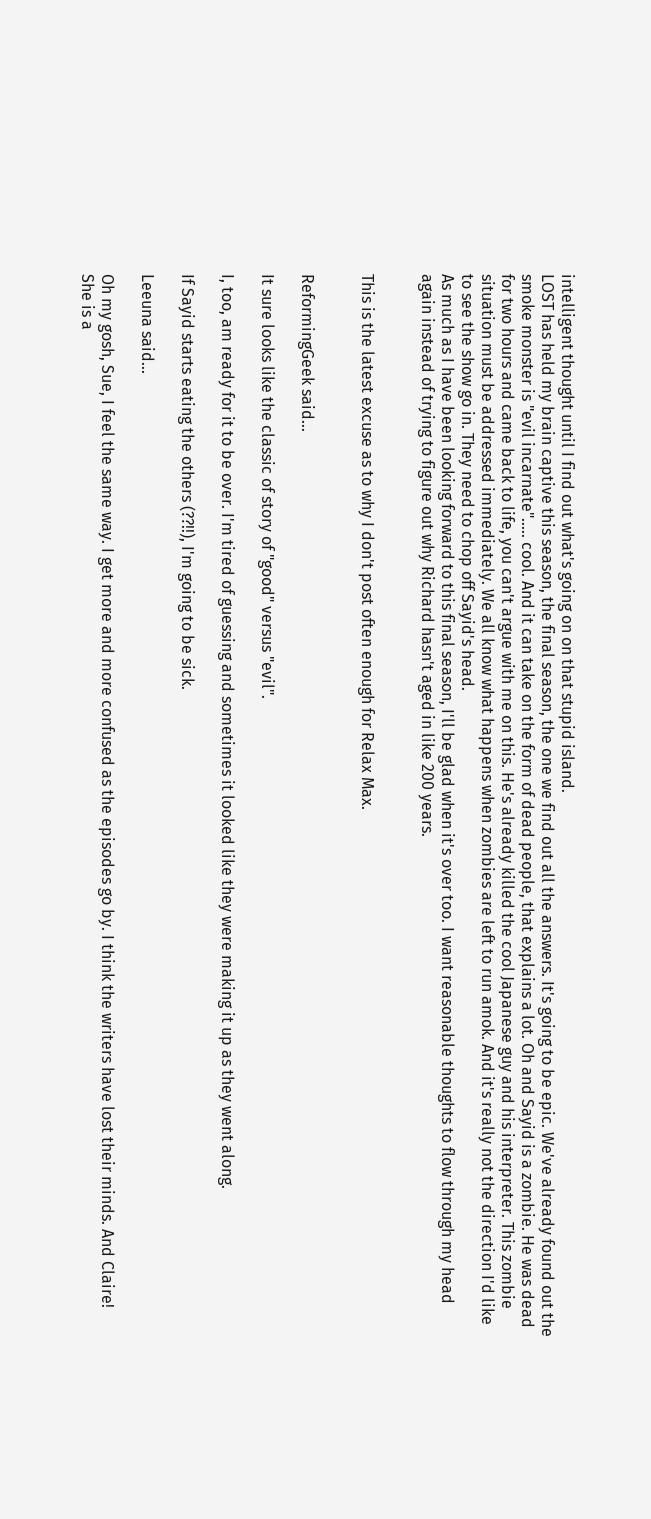intelligent thought until I find out what's going on on that stupid island.
LOST has held my brain captive this season, the final season, the one we find out all the answers. It's going to be epic. We've already found out the smoke monster is "evil incarnate"..... cool. And it can take on the form of dead people, that explains a lot. Oh and Sayid is a zombie. He was dead for two hours and came back to life, you can't argue with me on this. He's already killed the cool Japanese guy and his interpreter. This zombie situation must be addressed immediately. We all know what happens when zombies are left to run amok. And it's really not the direction I'd like to see the show go in. They need to chop off Sayid's head.
As much as I have been looking forward to this final season, I'll be glad when it's over too. I want reasonable thoughts to flow through my head again instead of trying to figure out why Richard hasn't aged in like 200 years.


This is the latest excuse as to why I don't post often enough for Relax Max.


ReformingGeek said...

It sure looks like the classic of story of "good" versus "evil".

I, too, am ready for it to be over. I'm tired of guessing and sometimes it looked like they were making it up as they went along.

If Sayid starts eating the others (??!!), I'm going to be sick.

Leeuna said...

Oh my gosh, Sue, I feel the same way. I get more and more confused as the episodes go by. I think the writers have lost their minds. And Claire! She is a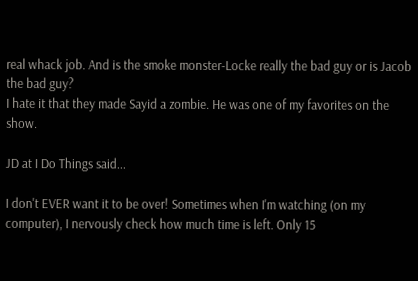real whack job. And is the smoke monster-Locke really the bad guy or is Jacob the bad guy?
I hate it that they made Sayid a zombie. He was one of my favorites on the show.

JD at I Do Things said...

I don't EVER want it to be over! Sometimes when I'm watching (on my computer), I nervously check how much time is left. Only 15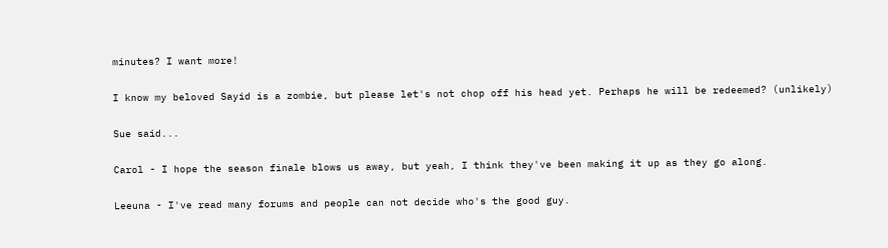minutes? I want more!

I know my beloved Sayid is a zombie, but please let's not chop off his head yet. Perhaps he will be redeemed? (unlikely)

Sue said...

Carol - I hope the season finale blows us away, but yeah, I think they've been making it up as they go along.

Leeuna - I've read many forums and people can not decide who's the good guy.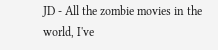JD - All the zombie movies in the world, I've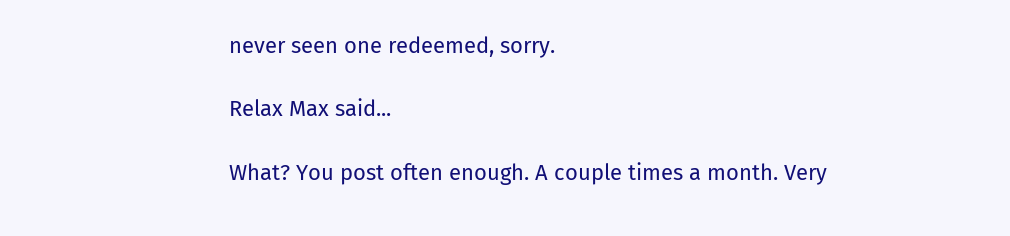never seen one redeemed, sorry.

Relax Max said...

What? You post often enough. A couple times a month. Very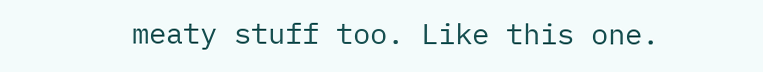meaty stuff too. Like this one.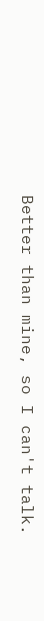Better than mine, so I can't talk.